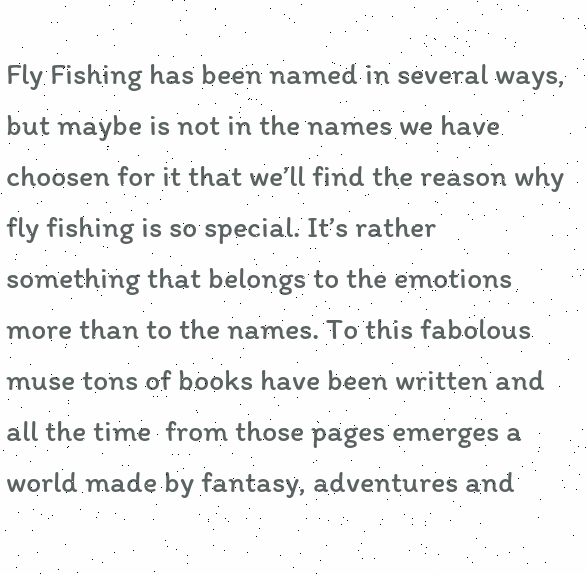Fly Fishing has been named in several ways, but maybe is not in the names we have choosen for it that we’ll find the reason why fly fishing is so special. It’s rather something that belongs to the emotions more than to the names. To this fabolous muse tons of books have been written and all the time  from those pages emerges a world made by fantasy, adventures and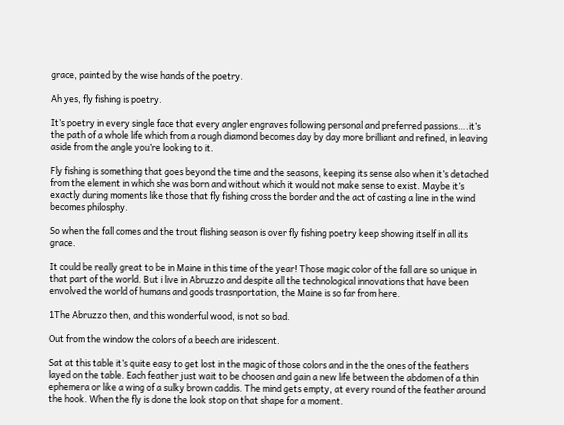grace, painted by the wise hands of the poetry.

Ah yes, fly fishing is poetry.

It’s poetry in every single face that every angler engraves following personal and preferred passions….it’s the path of a whole life which from a rough diamond becomes day by day more brilliant and refined, in leaving aside from the angle you’re looking to it.

Fly fishing is something that goes beyond the time and the seasons, keeping its sense also when it’s detached from the element in which she was born and without which it would not make sense to exist. Maybe it’s exactly during moments like those that fly fishing cross the border and the act of casting a line in the wind becomes philosphy.

So when the fall comes and the trout flishing season is over fly fishing poetry keep showing itself in all its grace.

It could be really great to be in Maine in this time of the year! Those magic color of the fall are so unique in that part of the world. But i live in Abruzzo and despite all the technological innovations that have been envolved the world of humans and goods trasnportation, the Maine is so far from here.

1The Abruzzo then, and this wonderful wood, is not so bad.

Out from the window the colors of a beech are iridescent.

Sat at this table it’s quite easy to get lost in the magic of those colors and in the the ones of the feathers layed on the table. Each feather just wait to be choosen and gain a new life between the abdomen of a thin ephemera or like a wing of a sulky brown caddis. The mind gets empty, at every round of the feather around the hook. When the fly is done the look stop on that shape for a moment.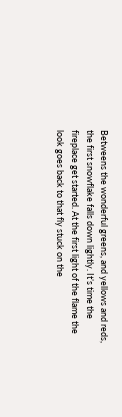Betweens the wonderful greens, and yellows and reds, the first snowflake falls down lightly. It’s time the fireplace get started. At the first light of the flame the look goes back to that fly stuck on the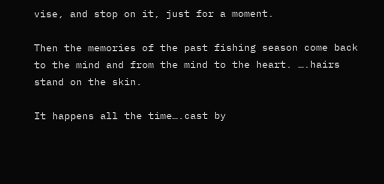vise, and stop on it, just for a moment.

Then the memories of the past fishing season come back to the mind and from the mind to the heart. ….hairs stand on the skin.

It happens all the time….cast by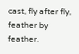cast, fly after fly, feather by feather.